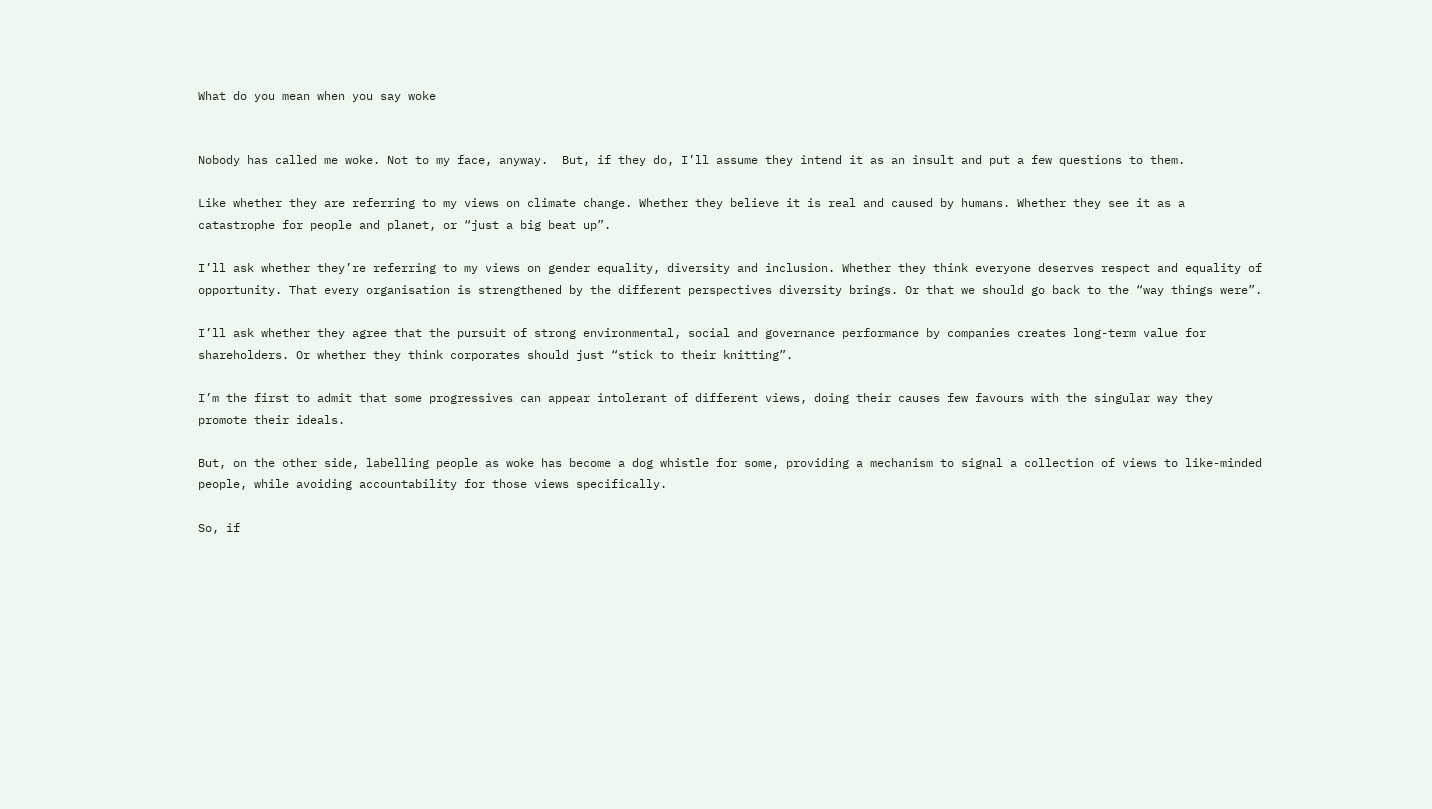What do you mean when you say woke


Nobody has called me woke. Not to my face, anyway.  But, if they do, I’ll assume they intend it as an insult and put a few questions to them.

Like whether they are referring to my views on climate change. Whether they believe it is real and caused by humans. Whether they see it as a catastrophe for people and planet, or “just a big beat up”.

I’ll ask whether they’re referring to my views on gender equality, diversity and inclusion. Whether they think everyone deserves respect and equality of opportunity. That every organisation is strengthened by the different perspectives diversity brings. Or that we should go back to the “way things were”.

I’ll ask whether they agree that the pursuit of strong environmental, social and governance performance by companies creates long-term value for shareholders. Or whether they think corporates should just “stick to their knitting”.

I’m the first to admit that some progressives can appear intolerant of different views, doing their causes few favours with the singular way they promote their ideals.

But, on the other side, labelling people as woke has become a dog whistle for some, providing a mechanism to signal a collection of views to like-minded people, while avoiding accountability for those views specifically.

So, if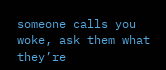someone calls you woke, ask them what they’re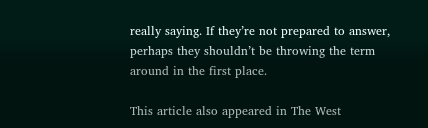really saying. If they’re not prepared to answer, perhaps they shouldn’t be throwing the term around in the first place.

This article also appeared in The West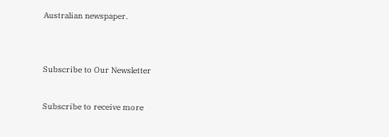Australian newspaper.


Subscribe to Our Newsletter

Subscribe to receive more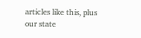articles like this, plus our state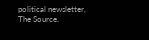political newsletter, The Source.